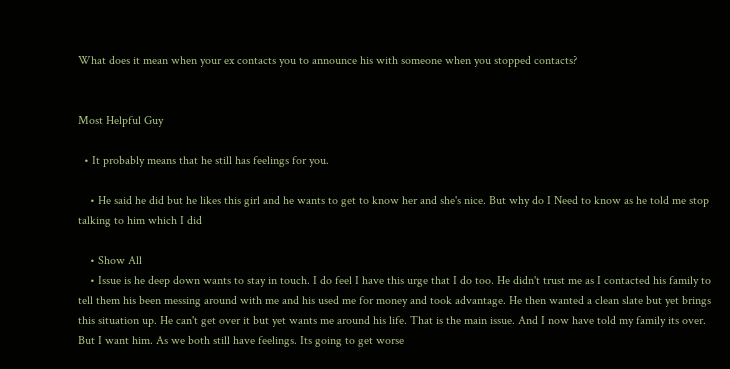What does it mean when your ex contacts you to announce his with someone when you stopped contacts?


Most Helpful Guy

  • It probably means that he still has feelings for you.

    • He said he did but he likes this girl and he wants to get to know her and she's nice. But why do I Need to know as he told me stop talking to him which I did

    • Show All
    • Issue is he deep down wants to stay in touch. I do feel I have this urge that I do too. He didn't trust me as I contacted his family to tell them his been messing around with me and his used me for money and took advantage. He then wanted a clean slate but yet brings this situation up. He can't get over it but yet wants me around his life. That is the main issue. And I now have told my family its over. But I want him. As we both still have feelings. Its going to get worse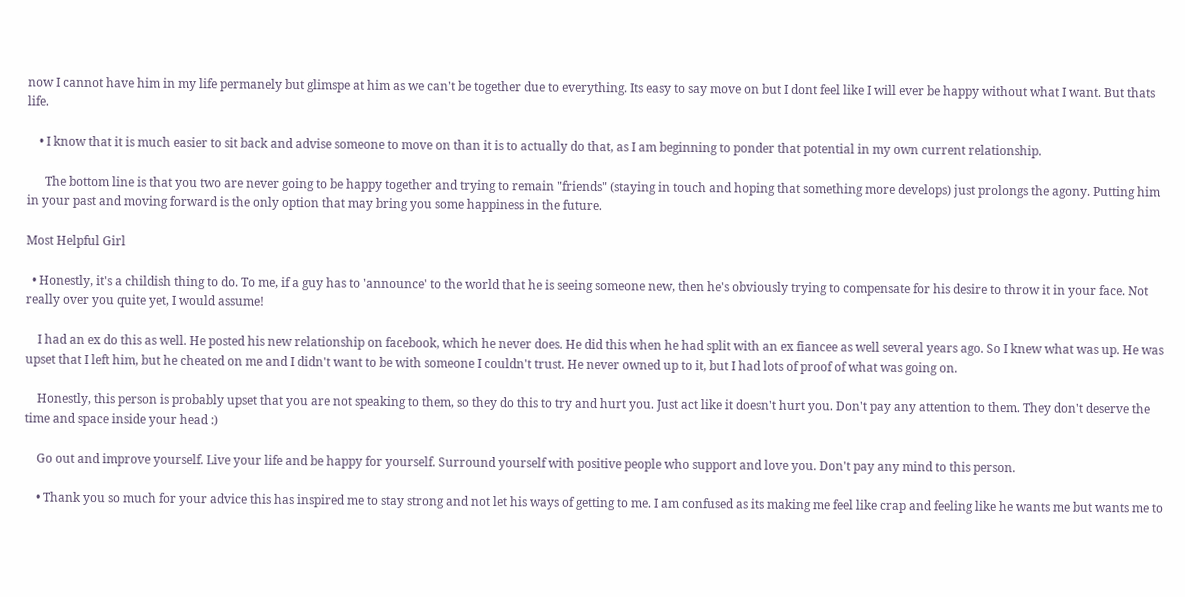now I cannot have him in my life permanely but glimspe at him as we can't be together due to everything. Its easy to say move on but I dont feel like I will ever be happy without what I want. But thats life.

    • I know that it is much easier to sit back and advise someone to move on than it is to actually do that, as I am beginning to ponder that potential in my own current relationship.

      The bottom line is that you two are never going to be happy together and trying to remain "friends" (staying in touch and hoping that something more develops) just prolongs the agony. Putting him in your past and moving forward is the only option that may bring you some happiness in the future.

Most Helpful Girl

  • Honestly, it's a childish thing to do. To me, if a guy has to 'announce' to the world that he is seeing someone new, then he's obviously trying to compensate for his desire to throw it in your face. Not really over you quite yet, I would assume!

    I had an ex do this as well. He posted his new relationship on facebook, which he never does. He did this when he had split with an ex fiancee as well several years ago. So I knew what was up. He was upset that I left him, but he cheated on me and I didn't want to be with someone I couldn't trust. He never owned up to it, but I had lots of proof of what was going on.

    Honestly, this person is probably upset that you are not speaking to them, so they do this to try and hurt you. Just act like it doesn't hurt you. Don't pay any attention to them. They don't deserve the time and space inside your head :)

    Go out and improve yourself. Live your life and be happy for yourself. Surround yourself with positive people who support and love you. Don't pay any mind to this person.

    • Thank you so much for your advice this has inspired me to stay strong and not let his ways of getting to me. I am confused as its making me feel like crap and feeling like he wants me but wants me to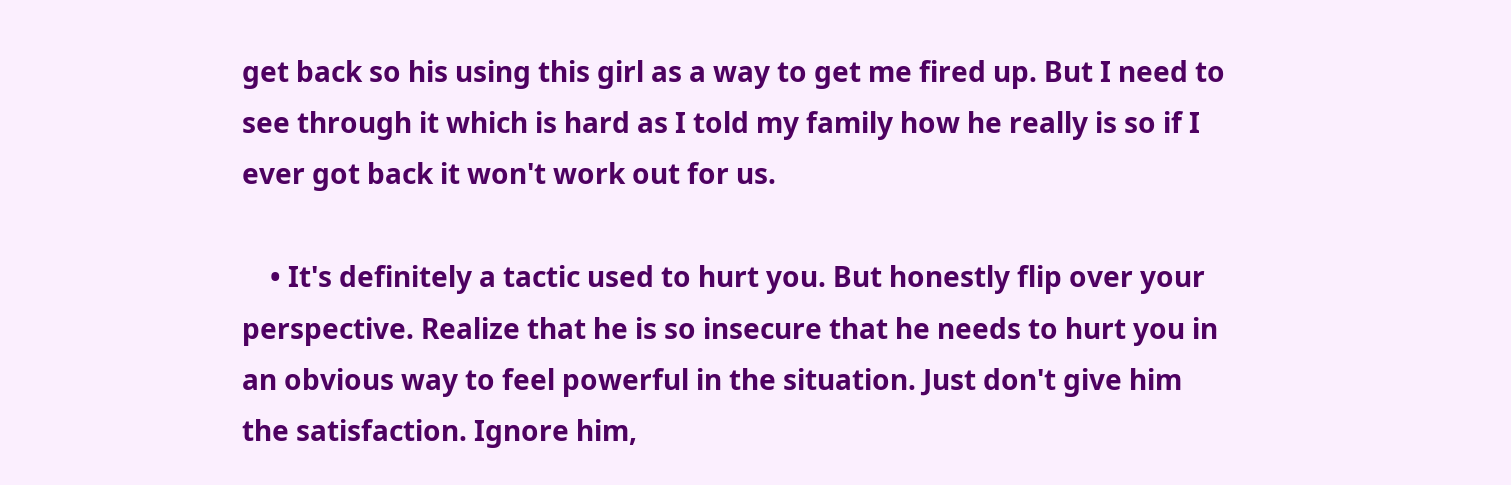get back so his using this girl as a way to get me fired up. But I need to see through it which is hard as I told my family how he really is so if I ever got back it won't work out for us.

    • It's definitely a tactic used to hurt you. But honestly flip over your perspective. Realize that he is so insecure that he needs to hurt you in an obvious way to feel powerful in the situation. Just don't give him the satisfaction. Ignore him,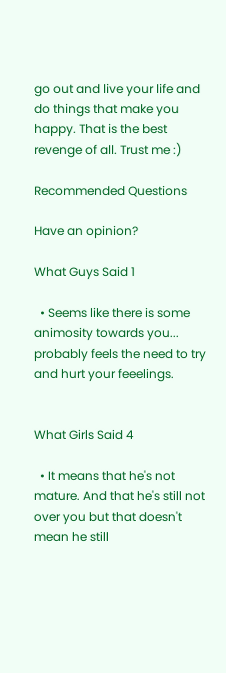go out and live your life and do things that make you happy. That is the best revenge of all. Trust me :)

Recommended Questions

Have an opinion?

What Guys Said 1

  • Seems like there is some animosity towards you... probably feels the need to try and hurt your feeelings.


What Girls Said 4

  • It means that he's not mature. And that he's still not over you but that doesn't mean he still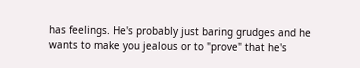has feelings. He's probably just baring grudges and he wants to make you jealous or to "prove" that he's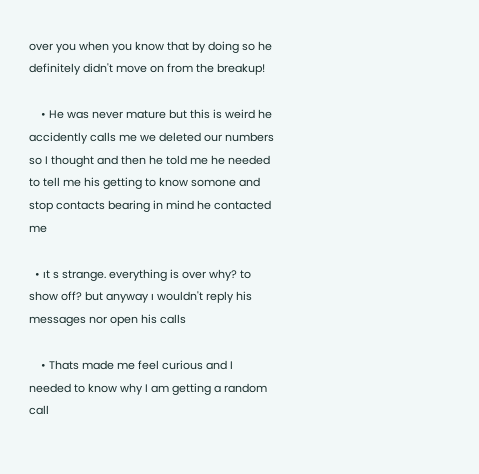over you when you know that by doing so he definitely didn't move on from the breakup!

    • He was never mature but this is weird he accidently calls me we deleted our numbers so I thought and then he told me he needed to tell me his getting to know somone and stop contacts bearing in mind he contacted me

  • ıt s strange. everything is over why? to show off? but anyway ı wouldn't reply his messages nor open his calls

    • Thats made me feel curious and I needed to know why I am getting a random call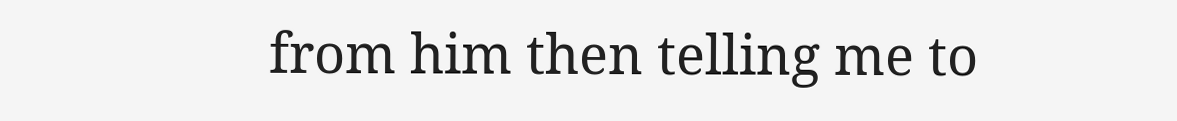from him then telling me to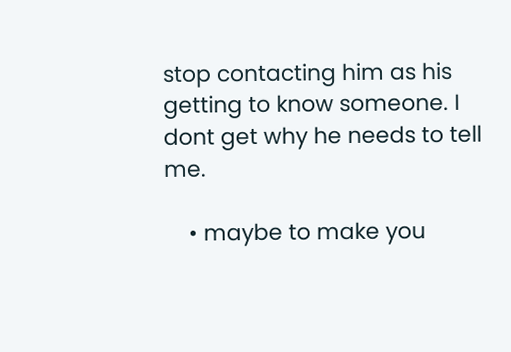stop contacting him as his getting to know someone. I dont get why he needs to tell me.

    • maybe to make you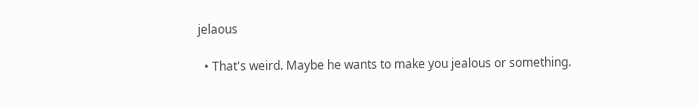jelaous

  • That's weird. Maybe he wants to make you jealous or something.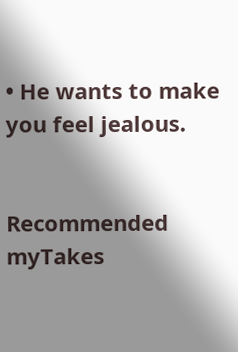• He wants to make you feel jealous.


Recommended myTakes